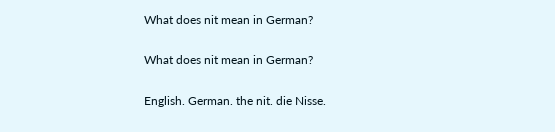What does nit mean in German?

What does nit mean in German?

English. German. the nit. die Nisse.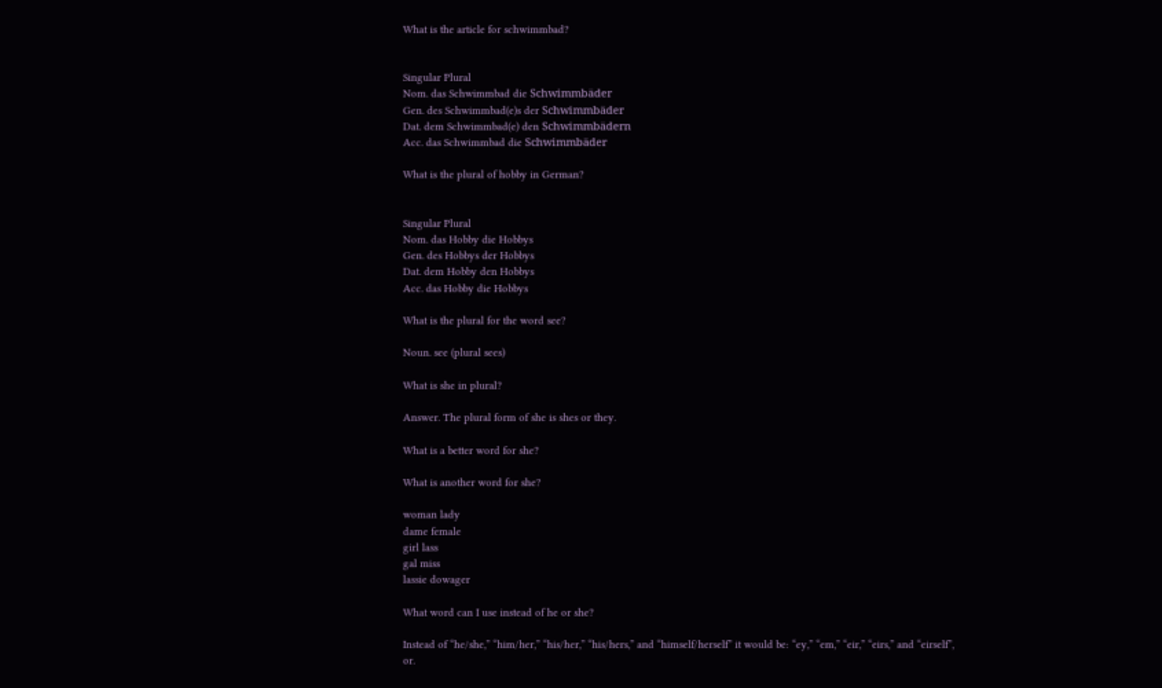What is the article for schwimmbad?


Singular Plural
Nom. das Schwimmbad die Schwimmbäder
Gen. des Schwimmbad(e)s der Schwimmbäder
Dat. dem Schwimmbad(e) den Schwimmbädern
Acc. das Schwimmbad die Schwimmbäder

What is the plural of hobby in German?


Singular Plural
Nom. das Hobby die Hobbys
Gen. des Hobbys der Hobbys
Dat. dem Hobby den Hobbys
Acc. das Hobby die Hobbys

What is the plural for the word see?

Noun. see (plural sees)

What is she in plural?

Answer. The plural form of she is shes or they.

What is a better word for she?

What is another word for she?

woman lady
dame female
girl lass
gal miss
lassie dowager

What word can I use instead of he or she?

Instead of “he/she,” “him/her,” “his/her,” “his/hers,” and “himself/herself” it would be: “ey,” “em,” “eir,” “eirs,” and “eirself”, or.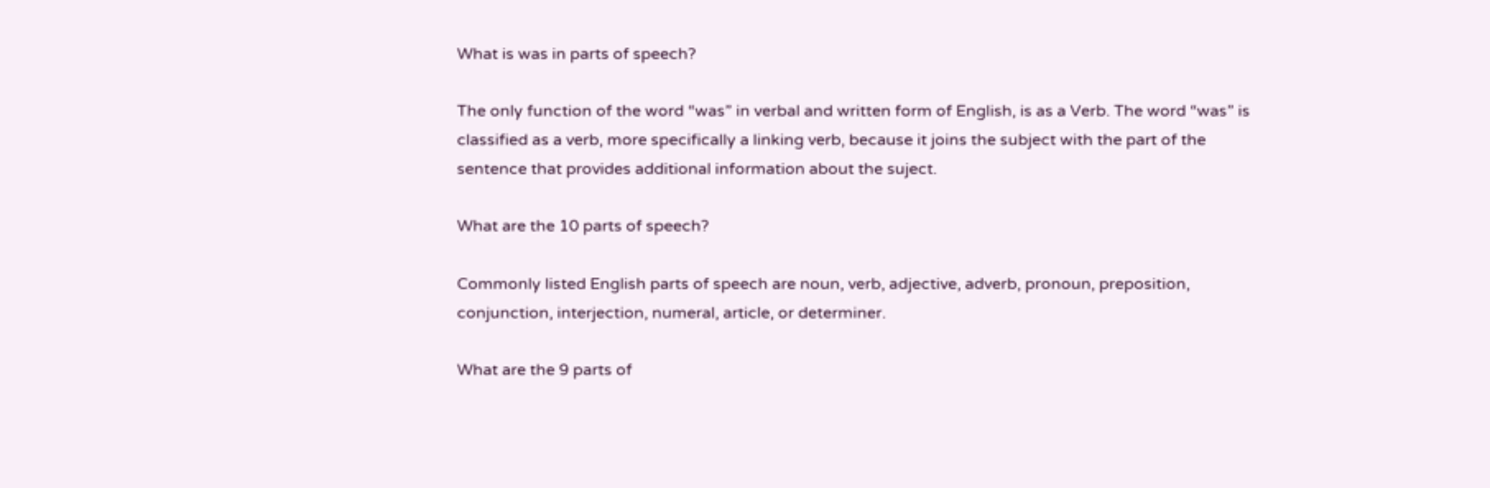What is was in parts of speech?

The only function of the word “was” in verbal and written form of English, is as a Verb. The word “was” is classified as a verb, more specifically a linking verb, because it joins the subject with the part of the sentence that provides additional information about the suject.

What are the 10 parts of speech?

Commonly listed English parts of speech are noun, verb, adjective, adverb, pronoun, preposition, conjunction, interjection, numeral, article, or determiner.

What are the 9 parts of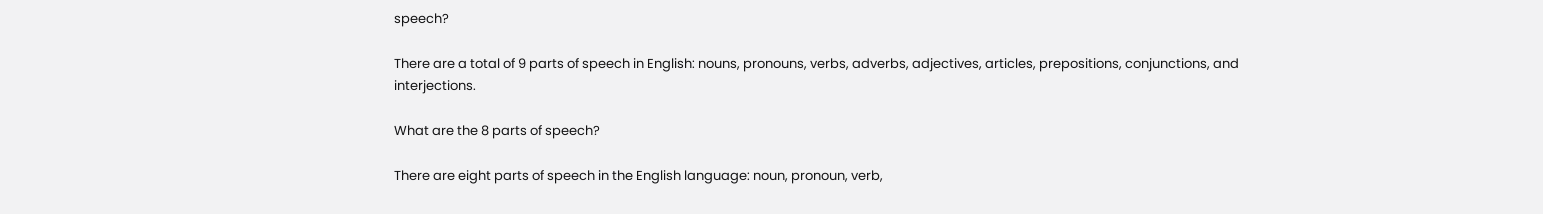speech?

There are a total of 9 parts of speech in English: nouns, pronouns, verbs, adverbs, adjectives, articles, prepositions, conjunctions, and interjections.

What are the 8 parts of speech?

There are eight parts of speech in the English language: noun, pronoun, verb,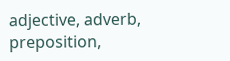adjective, adverb, preposition,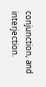conjunction, and interjection.